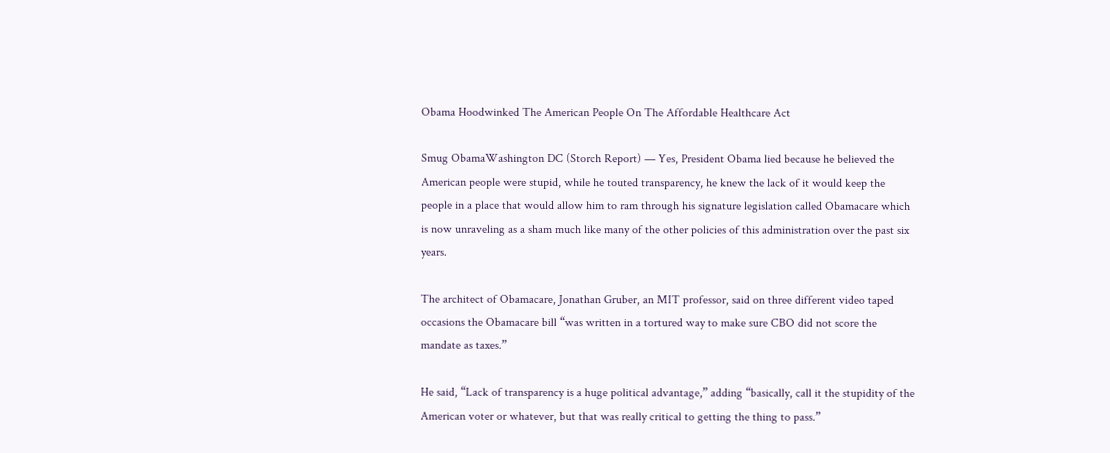Obama Hoodwinked The American People On The Affordable Healthcare Act

Smug ObamaWashington DC (Storch Report) — Yes, President Obama lied because he believed the American people were stupid, while he touted transparency, he knew the lack of it would keep the people in a place that would allow him to ram through his signature legislation called Obamacare which is now unraveling as a sham much like many of the other policies of this administration over the past six years.

The architect of Obamacare, Jonathan Gruber, an MIT professor, said on three different video taped occasions the Obamacare bill “was written in a tortured way to make sure CBO did not score the mandate as taxes.”

He said, “Lack of transparency is a huge political advantage,” adding “basically, call it the stupidity of the American voter or whatever, but that was really critical to getting the thing to pass.”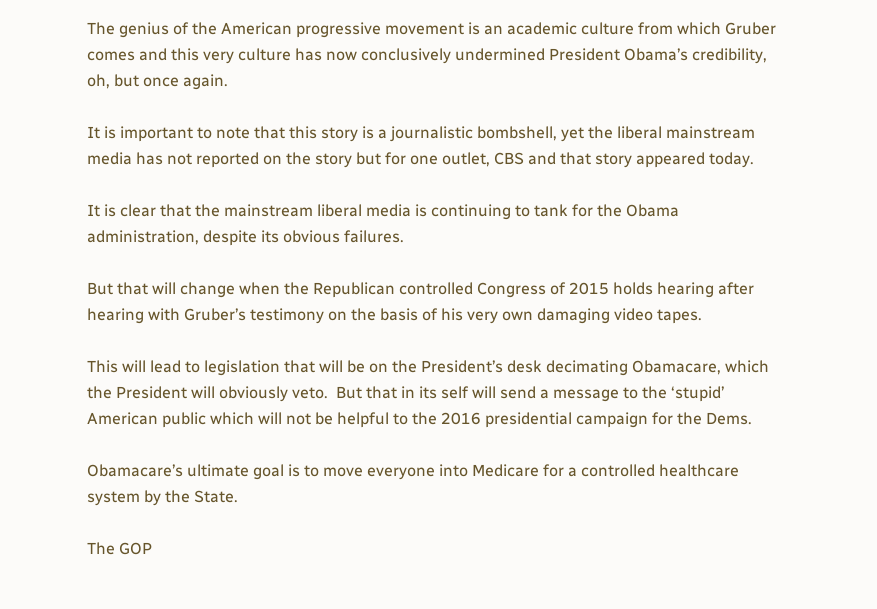The genius of the American progressive movement is an academic culture from which Gruber comes and this very culture has now conclusively undermined President Obama’s credibility, oh, but once again.

It is important to note that this story is a journalistic bombshell, yet the liberal mainstream media has not reported on the story but for one outlet, CBS and that story appeared today.

It is clear that the mainstream liberal media is continuing to tank for the Obama administration, despite its obvious failures.

But that will change when the Republican controlled Congress of 2015 holds hearing after hearing with Gruber’s testimony on the basis of his very own damaging video tapes.

This will lead to legislation that will be on the President’s desk decimating Obamacare, which the President will obviously veto.  But that in its self will send a message to the ‘stupid’ American public which will not be helpful to the 2016 presidential campaign for the Dems.

Obamacare’s ultimate goal is to move everyone into Medicare for a controlled healthcare system by the State.

The GOP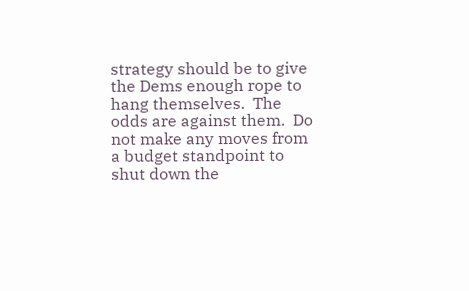strategy should be to give the Dems enough rope to hang themselves.  The odds are against them.  Do not make any moves from a budget standpoint to shut down the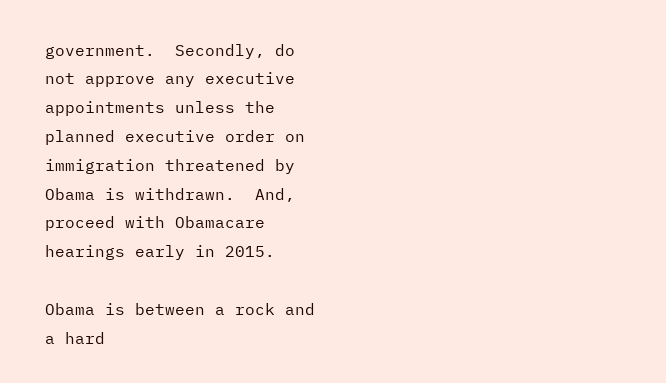government.  Secondly, do not approve any executive appointments unless the planned executive order on immigration threatened by Obama is withdrawn.  And, proceed with Obamacare hearings early in 2015.

Obama is between a rock and a hard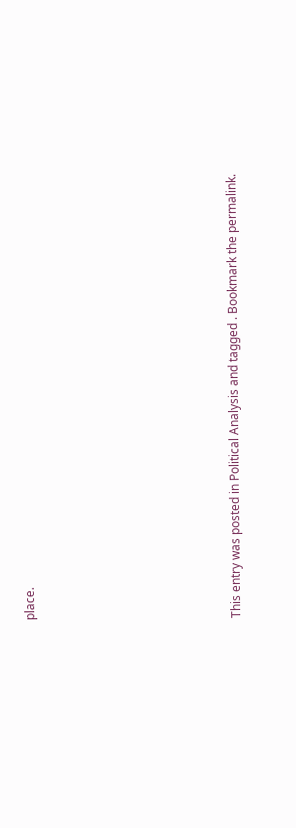place.







This entry was posted in Political Analysis and tagged . Bookmark the permalink.